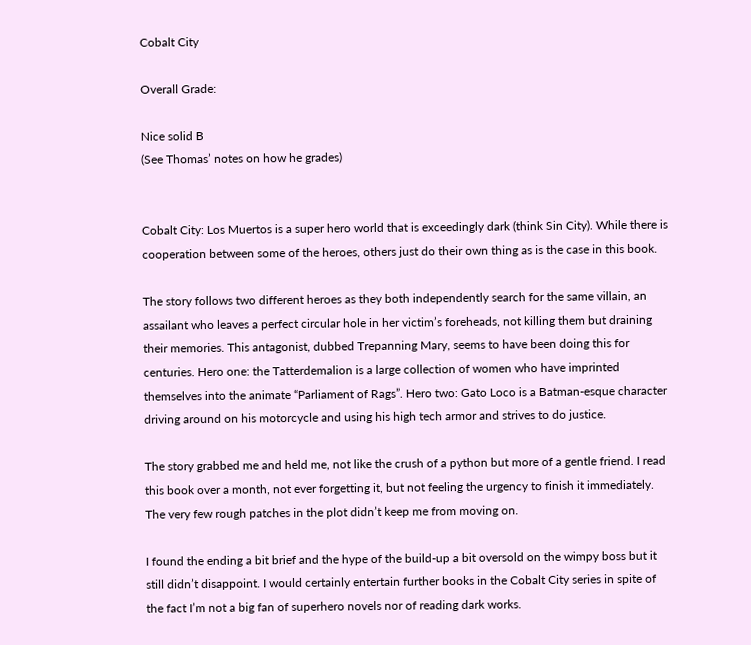Cobalt City

Overall Grade:

Nice solid B
(See Thomas’ notes on how he grades)


Cobalt City: Los Muertos is a super hero world that is exceedingly dark (think Sin City). While there is cooperation between some of the heroes, others just do their own thing as is the case in this book.

The story follows two different heroes as they both independently search for the same villain, an assailant who leaves a perfect circular hole in her victim’s foreheads, not killing them but draining their memories. This antagonist, dubbed Trepanning Mary, seems to have been doing this for centuries. Hero one: the Tatterdemalion is a large collection of women who have imprinted themselves into the animate “Parliament of Rags”. Hero two: Gato Loco is a Batman-esque character driving around on his motorcycle and using his high tech armor and strives to do justice.

The story grabbed me and held me, not like the crush of a python but more of a gentle friend. I read this book over a month, not ever forgetting it, but not feeling the urgency to finish it immediately. The very few rough patches in the plot didn’t keep me from moving on.

I found the ending a bit brief and the hype of the build-up a bit oversold on the wimpy boss but it still didn’t disappoint. I would certainly entertain further books in the Cobalt City series in spite of the fact I’m not a big fan of superhero novels nor of reading dark works.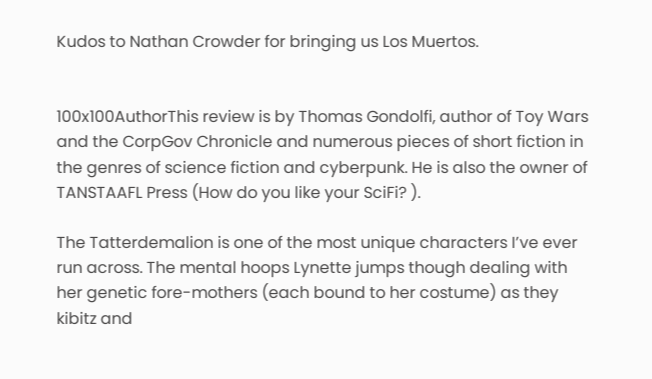Kudos to Nathan Crowder for bringing us Los Muertos.


100x100AuthorThis review is by Thomas Gondolfi, author of Toy Wars and the CorpGov Chronicle and numerous pieces of short fiction in the genres of science fiction and cyberpunk. He is also the owner of TANSTAAFL Press (How do you like your SciFi? ).

The Tatterdemalion is one of the most unique characters I’ve ever run across. The mental hoops Lynette jumps though dealing with her genetic fore-mothers (each bound to her costume) as they kibitz and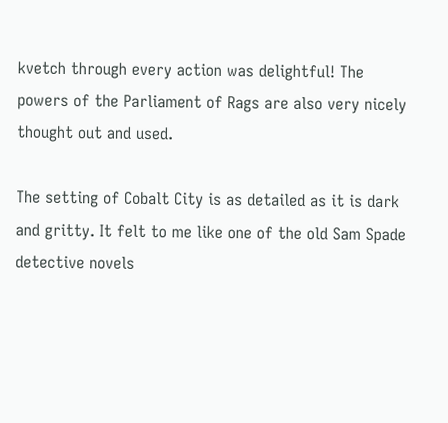kvetch through every action was delightful! The powers of the Parliament of Rags are also very nicely thought out and used.

The setting of Cobalt City is as detailed as it is dark and gritty. It felt to me like one of the old Sam Spade detective novels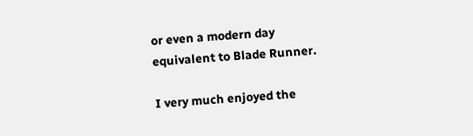or even a modern day equivalent to Blade Runner.

I very much enjoyed the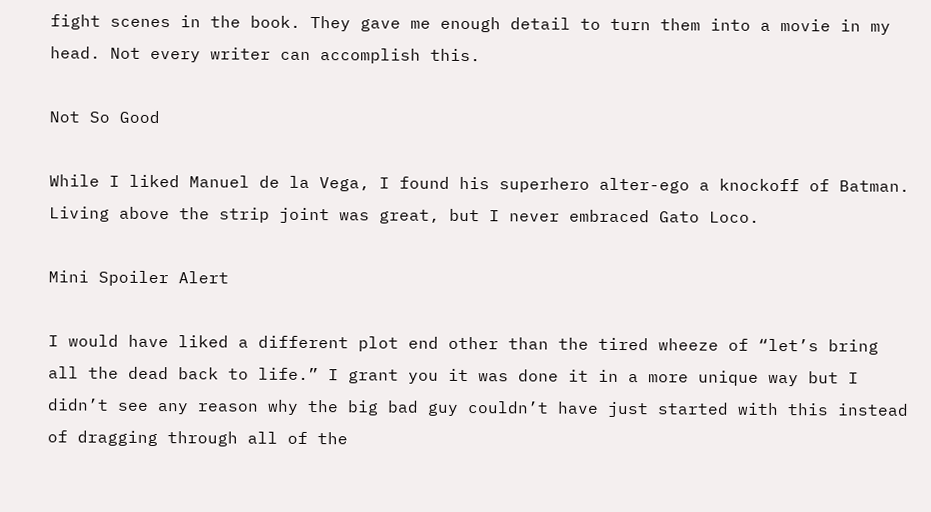fight scenes in the book. They gave me enough detail to turn them into a movie in my head. Not every writer can accomplish this.

Not So Good

While I liked Manuel de la Vega, I found his superhero alter-ego a knockoff of Batman. Living above the strip joint was great, but I never embraced Gato Loco.

Mini Spoiler Alert

I would have liked a different plot end other than the tired wheeze of “let’s bring all the dead back to life.” I grant you it was done it in a more unique way but I didn’t see any reason why the big bad guy couldn’t have just started with this instead of dragging through all of the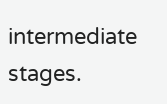intermediate stages.